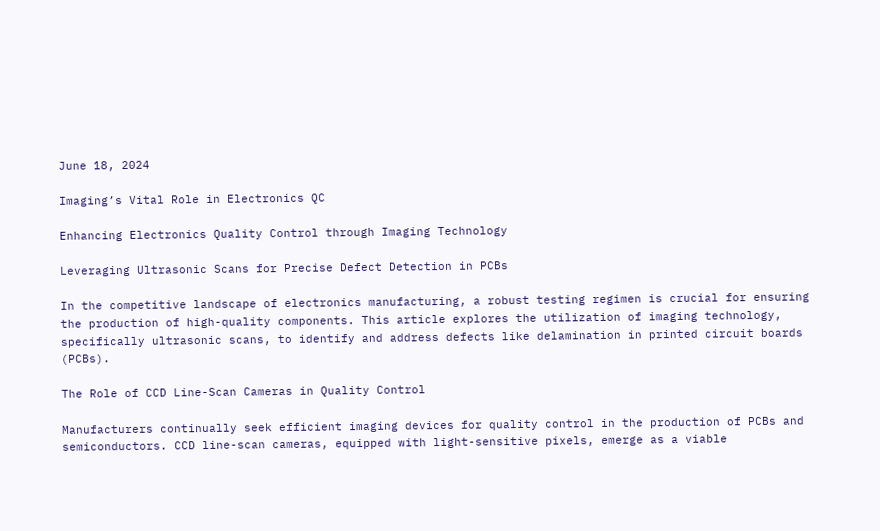June 18, 2024

Imaging’s Vital Role in Electronics QC

Enhancing Electronics Quality Control through Imaging Technology

Leveraging Ultrasonic Scans for Precise Defect Detection in PCBs

In the competitive landscape of electronics manufacturing, a robust testing regimen is crucial for ensuring the production of high-quality components. This article explores the utilization of imaging technology, specifically ultrasonic scans, to identify and address defects like delamination in printed circuit boards (PCBs).

The Role of CCD Line-Scan Cameras in Quality Control

Manufacturers continually seek efficient imaging devices for quality control in the production of PCBs and semiconductors. CCD line-scan cameras, equipped with light-sensitive pixels, emerge as a viable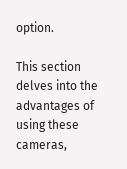option.

This section delves into the advantages of using these cameras,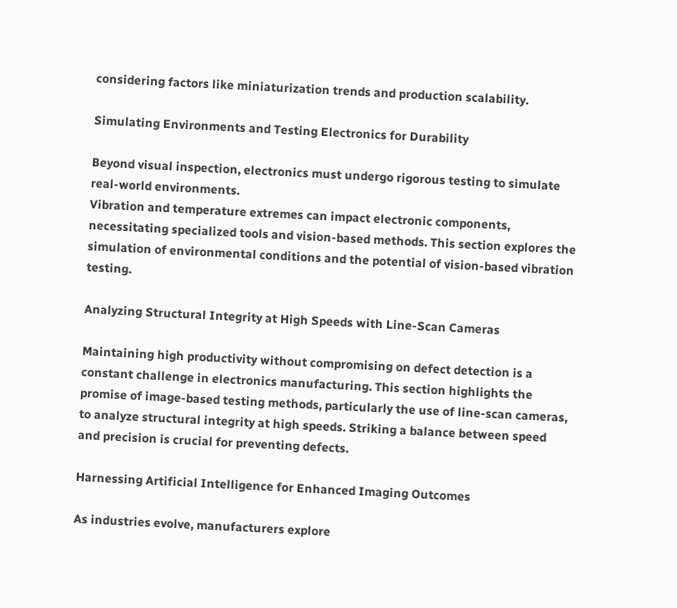considering factors like miniaturization trends and production scalability.

Simulating Environments and Testing Electronics for Durability

Beyond visual inspection, electronics must undergo rigorous testing to simulate real-world environments.
Vibration and temperature extremes can impact electronic components, necessitating specialized tools and vision-based methods. This section explores the simulation of environmental conditions and the potential of vision-based vibration testing.

Analyzing Structural Integrity at High Speeds with Line-Scan Cameras

Maintaining high productivity without compromising on defect detection is a constant challenge in electronics manufacturing. This section highlights the promise of image-based testing methods, particularly the use of line-scan cameras, to analyze structural integrity at high speeds. Striking a balance between speed and precision is crucial for preventing defects.

Harnessing Artificial Intelligence for Enhanced Imaging Outcomes

As industries evolve, manufacturers explore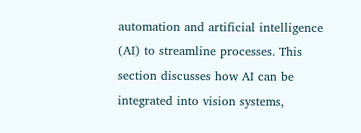automation and artificial intelligence (AI) to streamline processes. This section discusses how AI can be integrated into vision systems,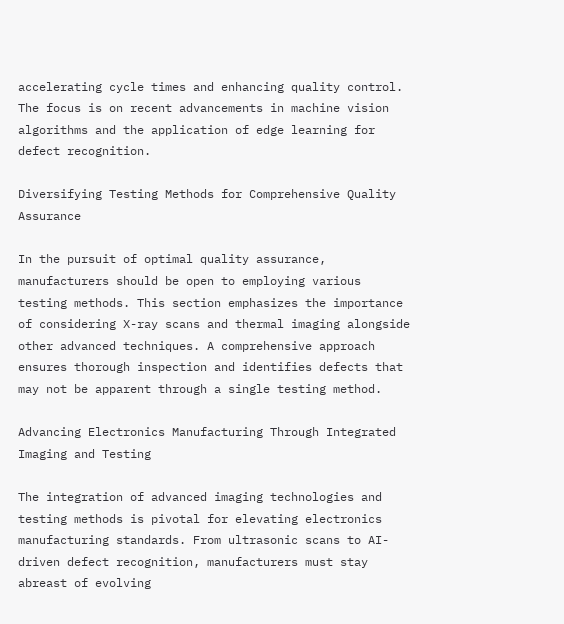accelerating cycle times and enhancing quality control. The focus is on recent advancements in machine vision algorithms and the application of edge learning for defect recognition.

Diversifying Testing Methods for Comprehensive Quality Assurance

In the pursuit of optimal quality assurance, manufacturers should be open to employing various testing methods. This section emphasizes the importance of considering X-ray scans and thermal imaging alongside other advanced techniques. A comprehensive approach ensures thorough inspection and identifies defects that may not be apparent through a single testing method.

Advancing Electronics Manufacturing Through Integrated Imaging and Testing

The integration of advanced imaging technologies and testing methods is pivotal for elevating electronics manufacturing standards. From ultrasonic scans to AI-driven defect recognition, manufacturers must stay abreast of evolving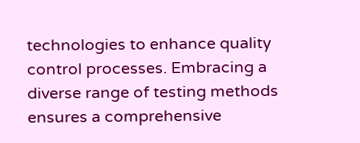technologies to enhance quality control processes. Embracing a diverse range of testing methods ensures a comprehensive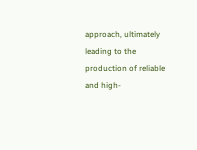approach, ultimately leading to the production of reliable and high-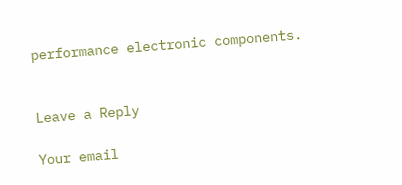performance electronic components.


Leave a Reply

Your email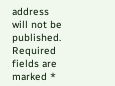address will not be published. Required fields are marked *